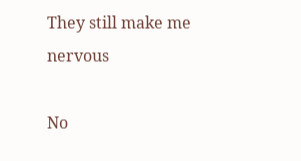They still make me nervous

No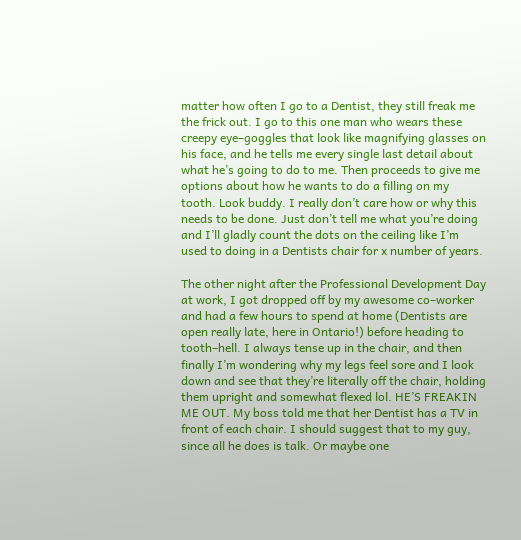matter how often I go to a Dentist, they still freak me the frick out. I go to this one man who wears these creepy eye–goggles that look like magnifying glasses on his face, and he tells me every single last detail about what he’s going to do to me. Then proceeds to give me options about how he wants to do a filling on my tooth. Look buddy. I really don’t care how or why this needs to be done. Just don’t tell me what you’re doing and I’ll gladly count the dots on the ceiling like I’m used to doing in a Dentists chair for x number of years.

The other night after the Professional Development Day at work, I got dropped off by my awesome co–worker and had a few hours to spend at home (Dentists are open really late, here in Ontario!) before heading to tooth–hell. I always tense up in the chair, and then finally I’m wondering why my legs feel sore and I look down and see that they’re literally off the chair, holding them upright and somewhat flexed lol. HE’S FREAKIN ME OUT. My boss told me that her Dentist has a TV in front of each chair. I should suggest that to my guy, since all he does is talk. Or maybe one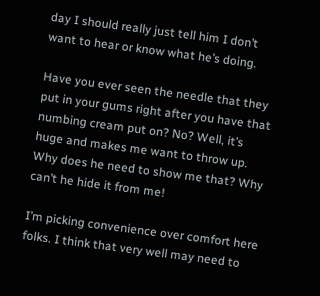day I should really just tell him I don’t want to hear or know what he’s doing.

Have you ever seen the needle that they put in your gums right after you have that numbing cream put on? No? Well, it’s huge and makes me want to throw up. Why does he need to show me that? Why can’t he hide it from me!

I’m picking convenience over comfort here folks. I think that very well may need to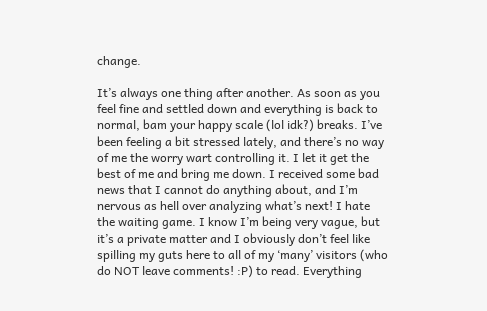change.

It’s always one thing after another. As soon as you feel fine and settled down and everything is back to normal, bam your happy scale (lol idk?) breaks. I’ve been feeling a bit stressed lately, and there’s no way of me the worry wart controlling it. I let it get the best of me and bring me down. I received some bad news that I cannot do anything about, and I’m nervous as hell over analyzing what’s next! I hate the waiting game. I know I’m being very vague, but it’s a private matter and I obviously don’t feel like spilling my guts here to all of my ‘many’ visitors (who do NOT leave comments! :P) to read. Everything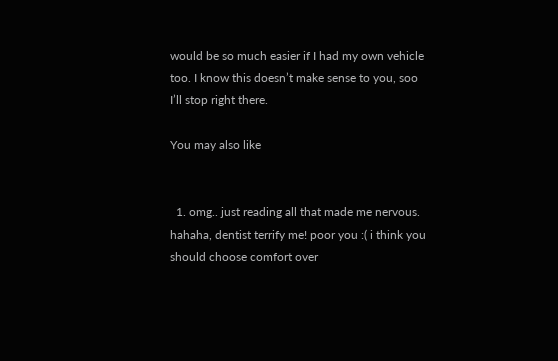would be so much easier if I had my own vehicle too. I know this doesn’t make sense to you, soo I’ll stop right there.

You may also like


  1. omg.. just reading all that made me nervous. hahaha, dentist terrify me! poor you :( i think you should choose comfort over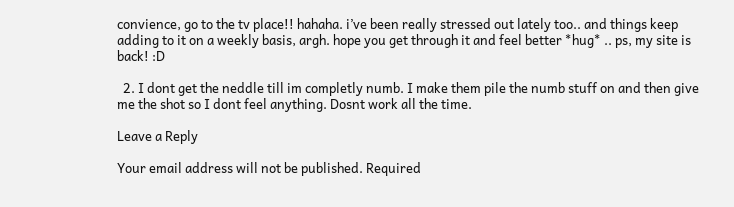convience, go to the tv place!! hahaha. i’ve been really stressed out lately too.. and things keep adding to it on a weekly basis, argh. hope you get through it and feel better *hug* .. ps, my site is back! :D

  2. I dont get the neddle till im completly numb. I make them pile the numb stuff on and then give me the shot so I dont feel anything. Dosnt work all the time.

Leave a Reply

Your email address will not be published. Required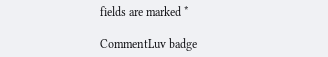fields are marked *

CommentLuv badge